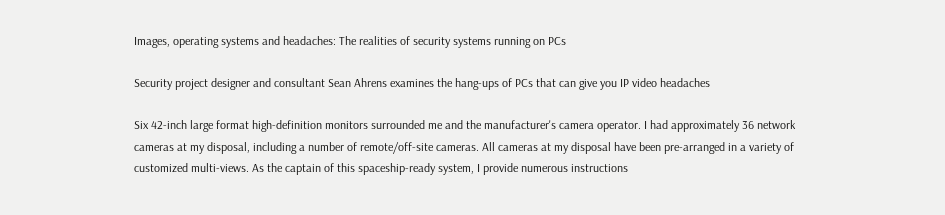Images, operating systems and headaches: The realities of security systems running on PCs

Security project designer and consultant Sean Ahrens examines the hang-ups of PCs that can give you IP video headaches

Six 42-inch large format high-definition monitors surrounded me and the manufacturer's camera operator. I had approximately 36 network cameras at my disposal, including a number of remote/off-site cameras. All cameras at my disposal have been pre-arranged in a variety of customized multi-views. As the captain of this spaceship-ready system, I provide numerous instructions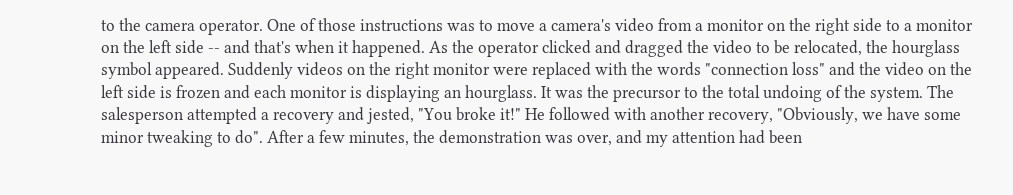to the camera operator. One of those instructions was to move a camera's video from a monitor on the right side to a monitor on the left side -- and that's when it happened. As the operator clicked and dragged the video to be relocated, the hourglass symbol appeared. Suddenly videos on the right monitor were replaced with the words "connection loss" and the video on the left side is frozen and each monitor is displaying an hourglass. It was the precursor to the total undoing of the system. The salesperson attempted a recovery and jested, "You broke it!" He followed with another recovery, "Obviously, we have some minor tweaking to do". After a few minutes, the demonstration was over, and my attention had been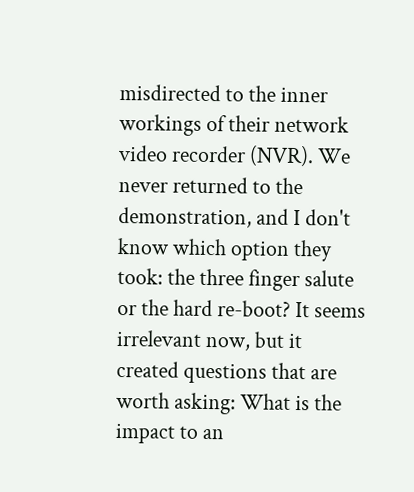misdirected to the inner workings of their network video recorder (NVR). We never returned to the demonstration, and I don't know which option they took: the three finger salute or the hard re-boot? It seems irrelevant now, but it created questions that are worth asking: What is the impact to an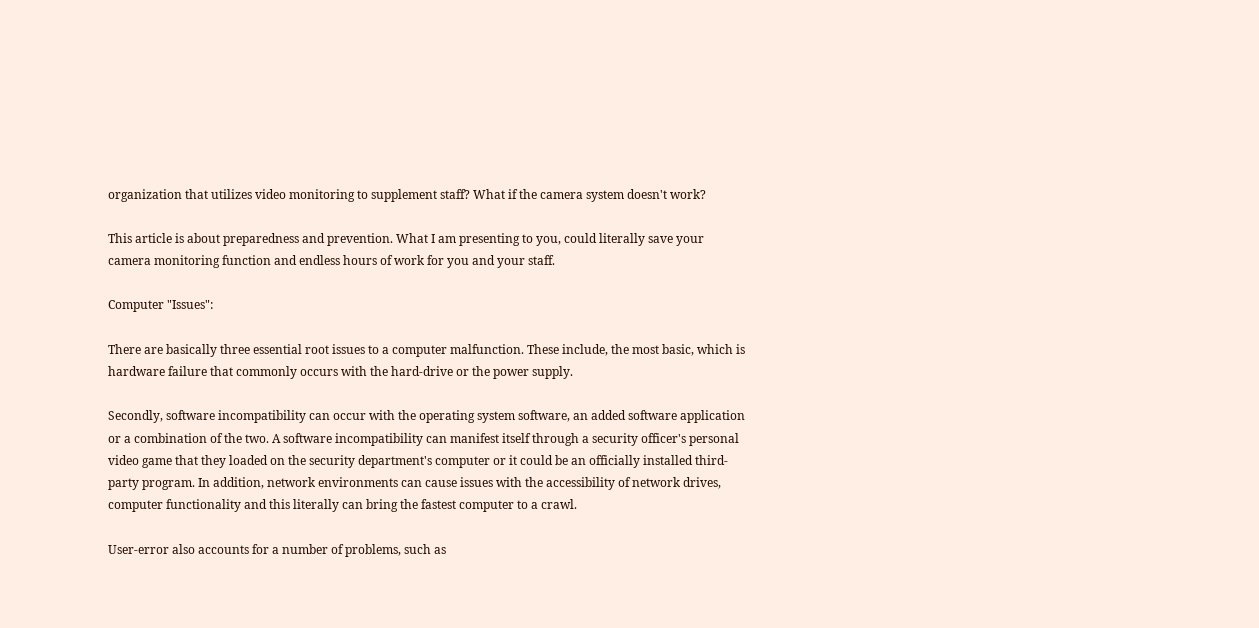organization that utilizes video monitoring to supplement staff? What if the camera system doesn't work?

This article is about preparedness and prevention. What I am presenting to you, could literally save your camera monitoring function and endless hours of work for you and your staff.

Computer "Issues":

There are basically three essential root issues to a computer malfunction. These include, the most basic, which is hardware failure that commonly occurs with the hard-drive or the power supply.

Secondly, software incompatibility can occur with the operating system software, an added software application or a combination of the two. A software incompatibility can manifest itself through a security officer's personal video game that they loaded on the security department's computer or it could be an officially installed third-party program. In addition, network environments can cause issues with the accessibility of network drives, computer functionality and this literally can bring the fastest computer to a crawl.

User-error also accounts for a number of problems, such as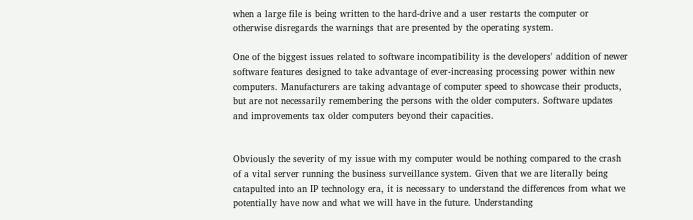when a large file is being written to the hard-drive and a user restarts the computer or otherwise disregards the warnings that are presented by the operating system.

One of the biggest issues related to software incompatibility is the developers' addition of newer software features designed to take advantage of ever-increasing processing power within new computers. Manufacturers are taking advantage of computer speed to showcase their products, but are not necessarily remembering the persons with the older computers. Software updates and improvements tax older computers beyond their capacities.


Obviously the severity of my issue with my computer would be nothing compared to the crash of a vital server running the business surveillance system. Given that we are literally being catapulted into an IP technology era, it is necessary to understand the differences from what we potentially have now and what we will have in the future. Understanding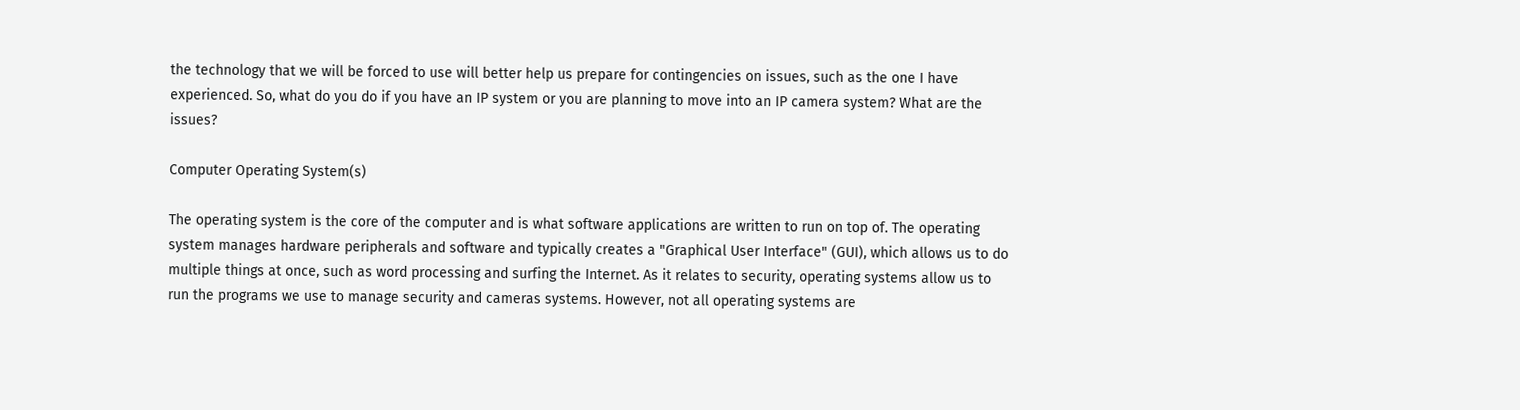the technology that we will be forced to use will better help us prepare for contingencies on issues, such as the one I have experienced. So, what do you do if you have an IP system or you are planning to move into an IP camera system? What are the issues?

Computer Operating System(s)

The operating system is the core of the computer and is what software applications are written to run on top of. The operating system manages hardware peripherals and software and typically creates a "Graphical User Interface" (GUI), which allows us to do multiple things at once, such as word processing and surfing the Internet. As it relates to security, operating systems allow us to run the programs we use to manage security and cameras systems. However, not all operating systems are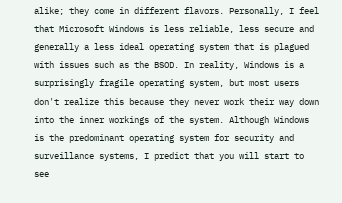alike; they come in different flavors. Personally, I feel that Microsoft Windows is less reliable, less secure and generally a less ideal operating system that is plagued with issues such as the BSOD. In reality, Windows is a surprisingly fragile operating system, but most users don't realize this because they never work their way down into the inner workings of the system. Although Windows is the predominant operating system for security and surveillance systems, I predict that you will start to see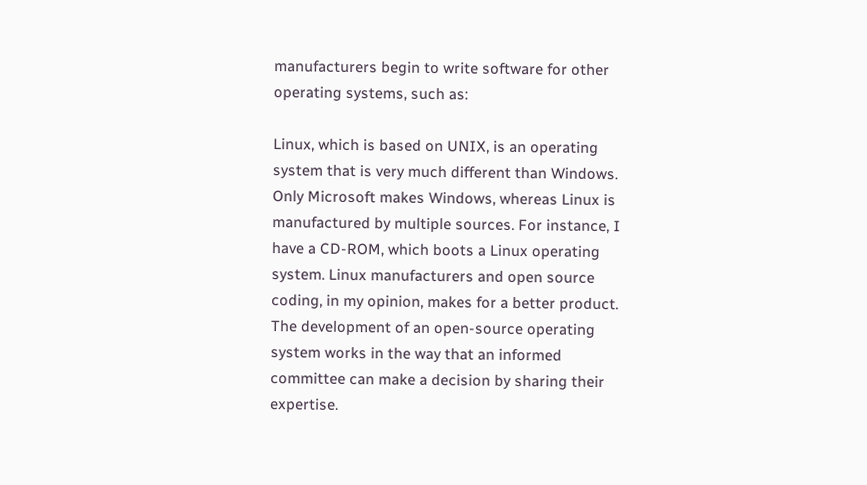manufacturers begin to write software for other operating systems, such as:

Linux, which is based on UNIX, is an operating system that is very much different than Windows. Only Microsoft makes Windows, whereas Linux is manufactured by multiple sources. For instance, I have a CD-ROM, which boots a Linux operating system. Linux manufacturers and open source coding, in my opinion, makes for a better product. The development of an open-source operating system works in the way that an informed committee can make a decision by sharing their expertise.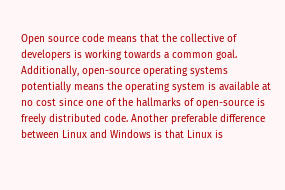Open source code means that the collective of developers is working towards a common goal. Additionally, open-source operating systems potentially means the operating system is available at no cost since one of the hallmarks of open-source is freely distributed code. Another preferable difference between Linux and Windows is that Linux is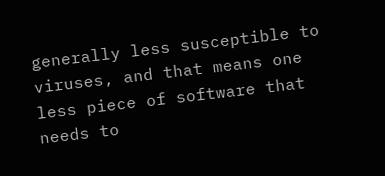generally less susceptible to viruses, and that means one less piece of software that needs to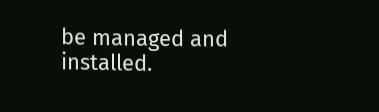be managed and installed.